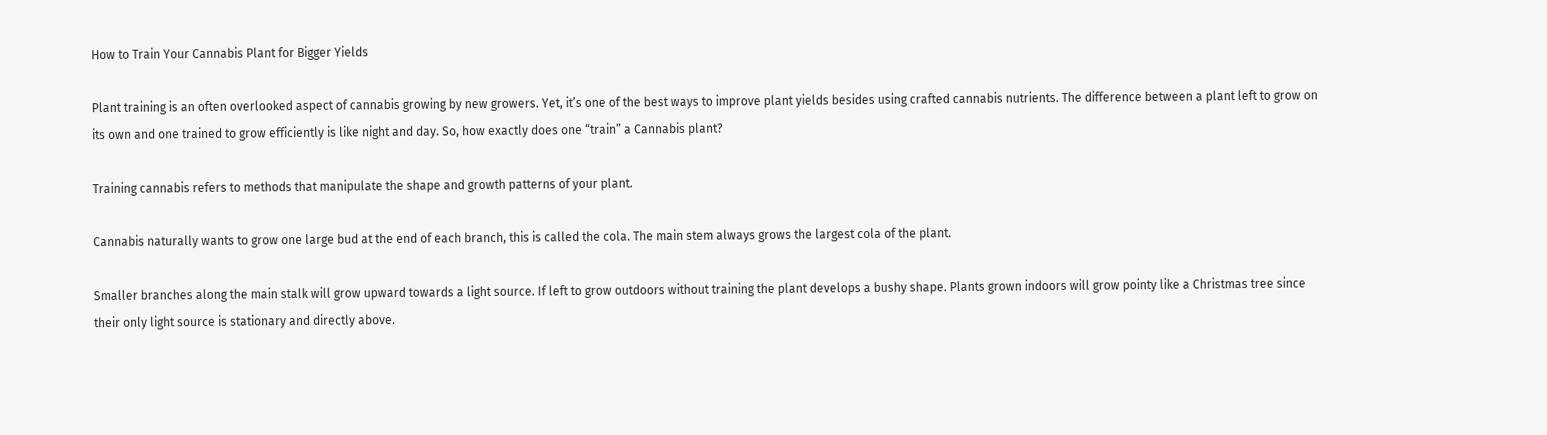How to Train Your Cannabis Plant for Bigger Yields

Plant training is an often overlooked aspect of cannabis growing by new growers. Yet, it’s one of the best ways to improve plant yields besides using crafted cannabis nutrients. The difference between a plant left to grow on its own and one trained to grow efficiently is like night and day. So, how exactly does one “train” a Cannabis plant?

Training cannabis refers to methods that manipulate the shape and growth patterns of your plant.

Cannabis naturally wants to grow one large bud at the end of each branch, this is called the cola. The main stem always grows the largest cola of the plant.

Smaller branches along the main stalk will grow upward towards a light source. If left to grow outdoors without training the plant develops a bushy shape. Plants grown indoors will grow pointy like a Christmas tree since their only light source is stationary and directly above.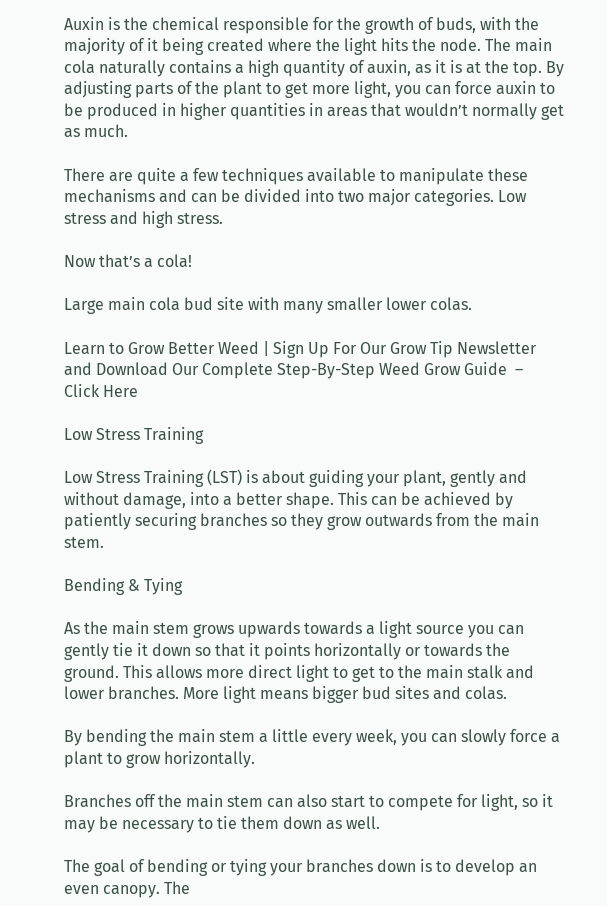Auxin is the chemical responsible for the growth of buds, with the majority of it being created where the light hits the node. The main cola naturally contains a high quantity of auxin, as it is at the top. By adjusting parts of the plant to get more light, you can force auxin to be produced in higher quantities in areas that wouldn’t normally get as much.

There are quite a few techniques available to manipulate these mechanisms and can be divided into two major categories. Low stress and high stress.

Now that’s a cola!

Large main cola bud site with many smaller lower colas.

Learn to Grow Better Weed | Sign Up For Our Grow Tip Newsletter and Download Our Complete Step-By-Step Weed Grow Guide  –  Click Here

Low Stress Training

Low Stress Training (LST) is about guiding your plant, gently and without damage, into a better shape. This can be achieved by patiently securing branches so they grow outwards from the main stem.

Bending & Tying

As the main stem grows upwards towards a light source you can gently tie it down so that it points horizontally or towards the ground. This allows more direct light to get to the main stalk and lower branches. More light means bigger bud sites and colas.

By bending the main stem a little every week, you can slowly force a plant to grow horizontally.

Branches off the main stem can also start to compete for light, so it may be necessary to tie them down as well.

The goal of bending or tying your branches down is to develop an even canopy. The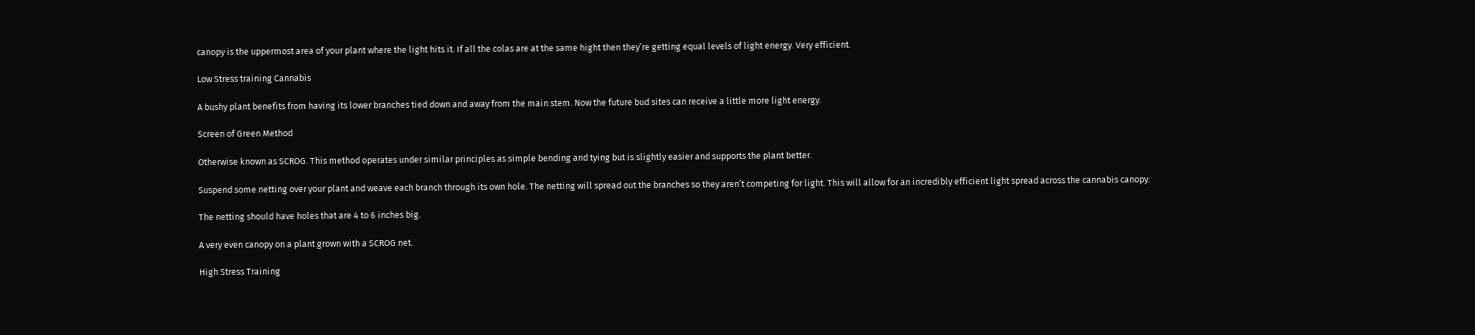canopy is the uppermost area of your plant where the light hits it. If all the colas are at the same hight then they’re getting equal levels of light energy. Very efficient.

Low Stress training Cannabis

A bushy plant benefits from having its lower branches tied down and away from the main stem. Now the future bud sites can receive a little more light energy.

Screen of Green Method

Otherwise known as SCROG. This method operates under similar principles as simple bending and tying but is slightly easier and supports the plant better.

Suspend some netting over your plant and weave each branch through its own hole. The netting will spread out the branches so they aren’t competing for light. This will allow for an incredibly efficient light spread across the cannabis canopy.

The netting should have holes that are 4 to 6 inches big.

A very even canopy on a plant grown with a SCROG net.

High Stress Training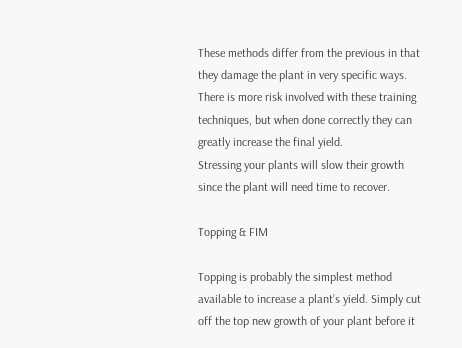These methods differ from the previous in that they damage the plant in very specific ways. There is more risk involved with these training techniques, but when done correctly they can greatly increase the final yield.
Stressing your plants will slow their growth since the plant will need time to recover.

Topping & FIM

Topping is probably the simplest method available to increase a plant’s yield. Simply cut off the top new growth of your plant before it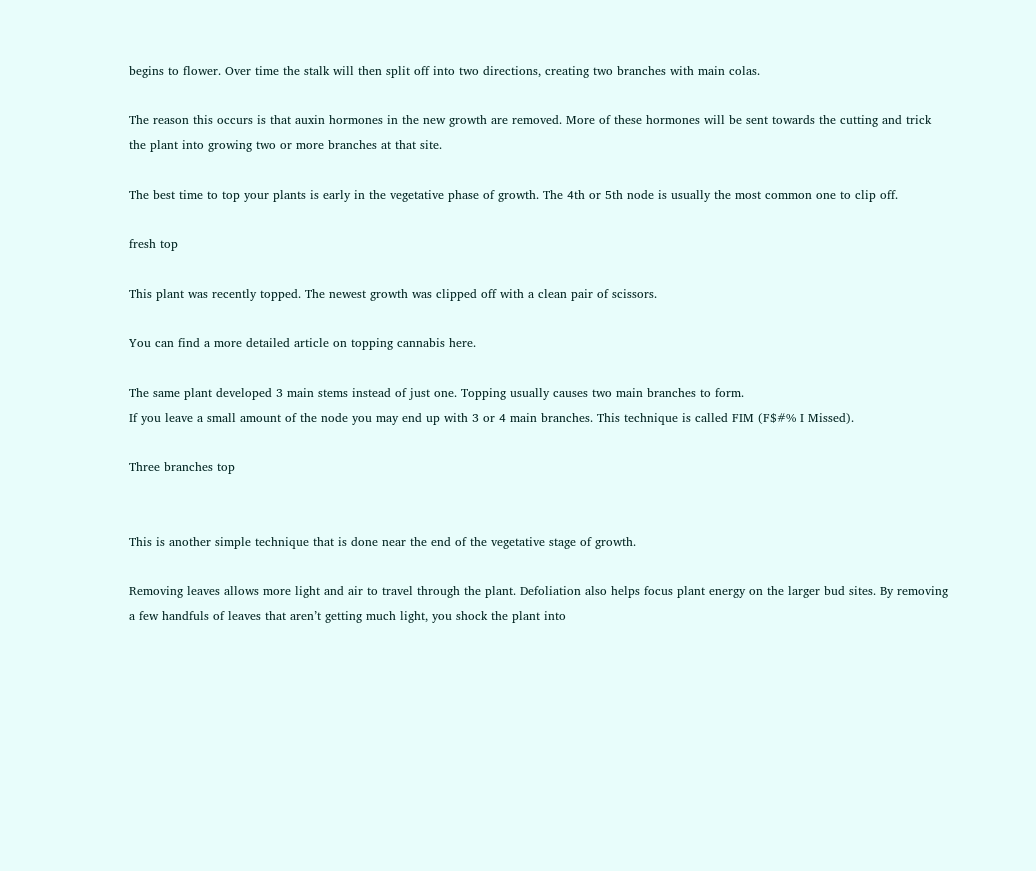begins to flower. Over time the stalk will then split off into two directions, creating two branches with main colas.

The reason this occurs is that auxin hormones in the new growth are removed. More of these hormones will be sent towards the cutting and trick the plant into growing two or more branches at that site.

The best time to top your plants is early in the vegetative phase of growth. The 4th or 5th node is usually the most common one to clip off.

fresh top

This plant was recently topped. The newest growth was clipped off with a clean pair of scissors.

You can find a more detailed article on topping cannabis here.

The same plant developed 3 main stems instead of just one. Topping usually causes two main branches to form.
If you leave a small amount of the node you may end up with 3 or 4 main branches. This technique is called FIM (F$#% I Missed).

Three branches top


This is another simple technique that is done near the end of the vegetative stage of growth.

Removing leaves allows more light and air to travel through the plant. Defoliation also helps focus plant energy on the larger bud sites. By removing a few handfuls of leaves that aren’t getting much light, you shock the plant into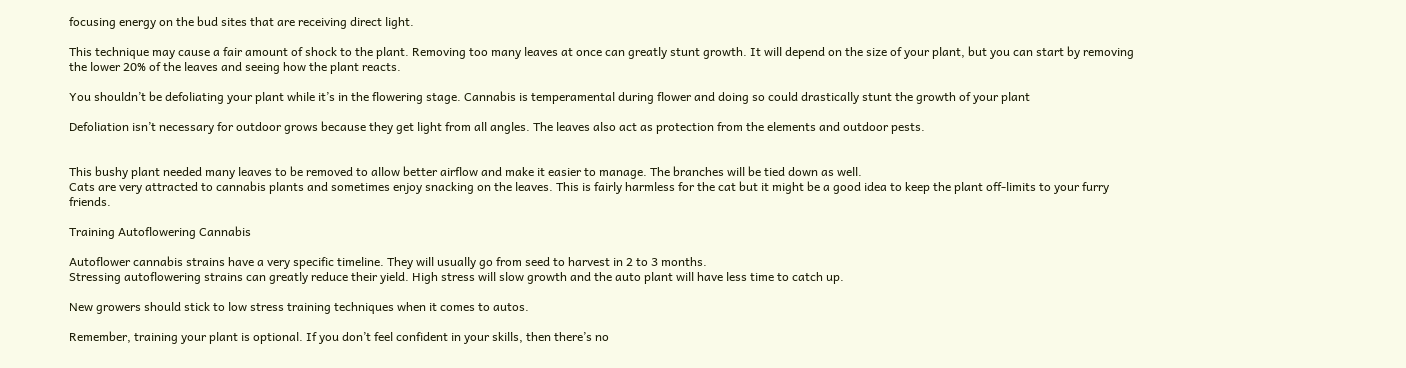focusing energy on the bud sites that are receiving direct light.

This technique may cause a fair amount of shock to the plant. Removing too many leaves at once can greatly stunt growth. It will depend on the size of your plant, but you can start by removing the lower 20% of the leaves and seeing how the plant reacts.

You shouldn’t be defoliating your plant while it’s in the flowering stage. Cannabis is temperamental during flower and doing so could drastically stunt the growth of your plant

Defoliation isn’t necessary for outdoor grows because they get light from all angles. The leaves also act as protection from the elements and outdoor pests.


This bushy plant needed many leaves to be removed to allow better airflow and make it easier to manage. The branches will be tied down as well.
Cats are very attracted to cannabis plants and sometimes enjoy snacking on the leaves. This is fairly harmless for the cat but it might be a good idea to keep the plant off-limits to your furry friends.

Training Autoflowering Cannabis

Autoflower cannabis strains have a very specific timeline. They will usually go from seed to harvest in 2 to 3 months.
Stressing autoflowering strains can greatly reduce their yield. High stress will slow growth and the auto plant will have less time to catch up.

New growers should stick to low stress training techniques when it comes to autos.

Remember, training your plant is optional. If you don’t feel confident in your skills, then there’s no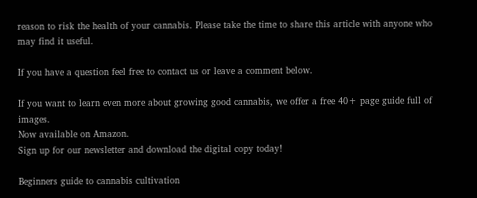reason to risk the health of your cannabis. Please take the time to share this article with anyone who may find it useful.

If you have a question feel free to contact us or leave a comment below.

If you want to learn even more about growing good cannabis, we offer a free 40+ page guide full of images.
Now available on Amazon.
Sign up for our newsletter and download the digital copy today!

Beginners guide to cannabis cultivation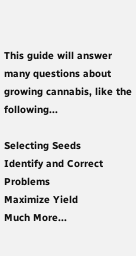This guide will answer many questions about growing cannabis, like the following...

Selecting Seeds
Identify and Correct Problems
Maximize Yield
Much More...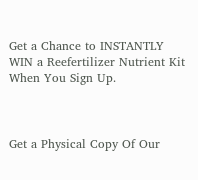Get a Chance to INSTANTLY WIN a Reefertilizer Nutrient Kit When You Sign Up.



Get a Physical Copy Of Our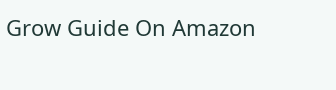Grow Guide On Amazon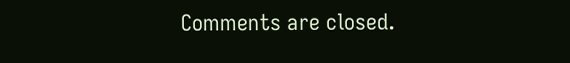Comments are closed.